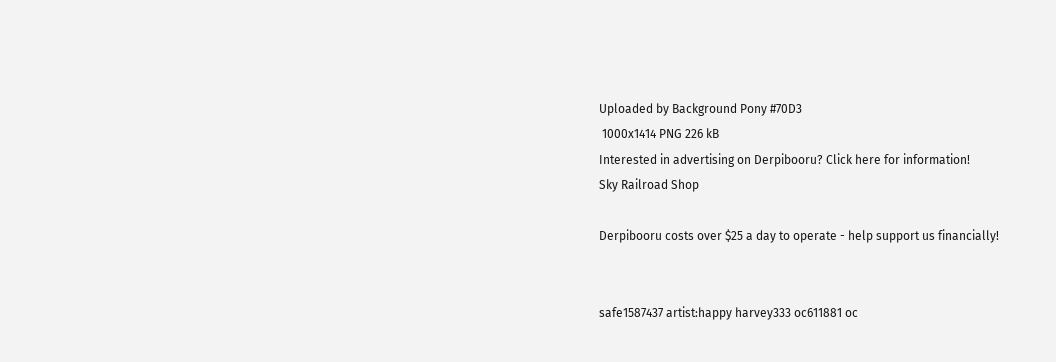Uploaded by Background Pony #70D3
 1000x1414 PNG 226 kB
Interested in advertising on Derpibooru? Click here for information!
Sky Railroad Shop

Derpibooru costs over $25 a day to operate - help support us financially!


safe1587437 artist:happy harvey333 oc611881 oc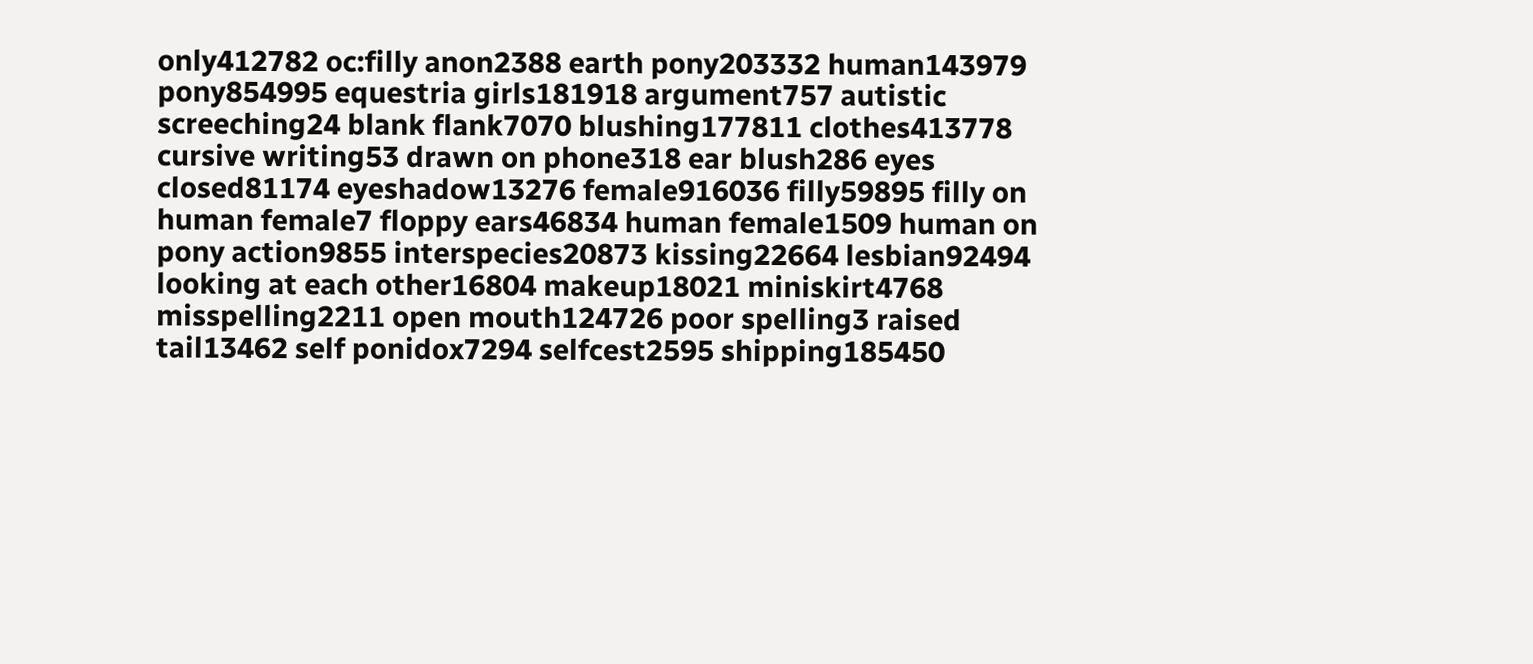only412782 oc:filly anon2388 earth pony203332 human143979 pony854995 equestria girls181918 argument757 autistic screeching24 blank flank7070 blushing177811 clothes413778 cursive writing53 drawn on phone318 ear blush286 eyes closed81174 eyeshadow13276 female916036 filly59895 filly on human female7 floppy ears46834 human female1509 human on pony action9855 interspecies20873 kissing22664 lesbian92494 looking at each other16804 makeup18021 miniskirt4768 misspelling2211 open mouth124726 poor spelling3 raised tail13462 self ponidox7294 selfcest2595 shipping185450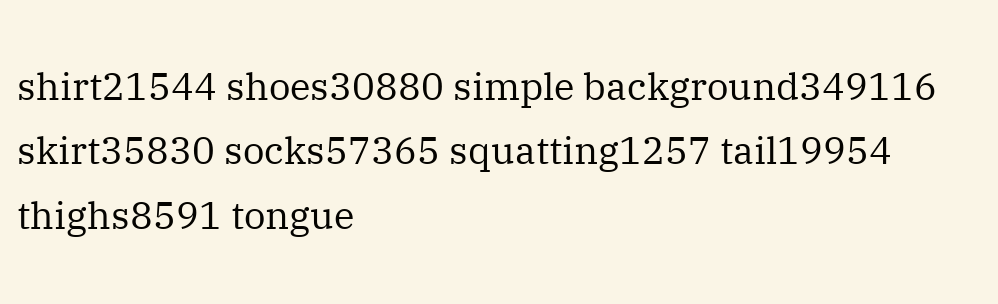shirt21544 shoes30880 simple background349116 skirt35830 socks57365 squatting1257 tail19954 thighs8591 tongue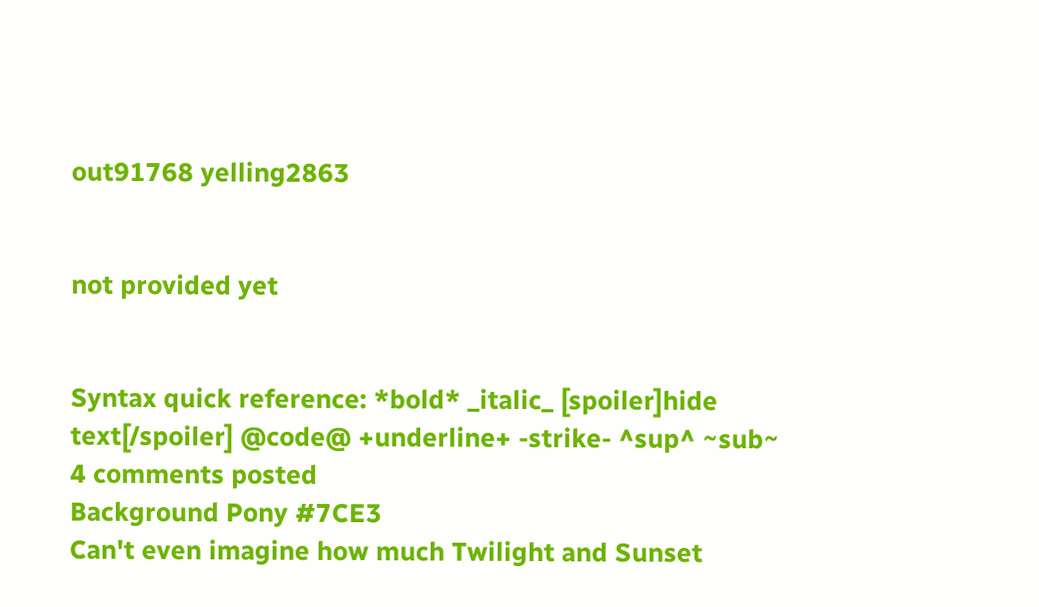out91768 yelling2863


not provided yet


Syntax quick reference: *bold* _italic_ [spoiler]hide text[/spoiler] @code@ +underline+ -strike- ^sup^ ~sub~
4 comments posted
Background Pony #7CE3
Can't even imagine how much Twilight and Sunset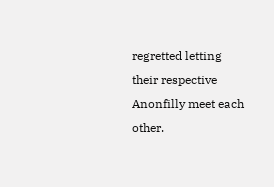regretted letting their respective Anonfilly meet each other.